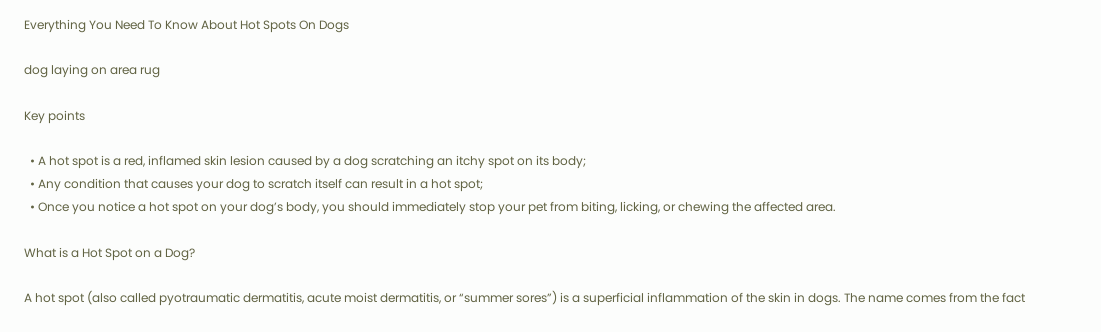Everything You Need To Know About Hot Spots On Dogs

dog laying on area rug

Key points

  • A hot spot is a red, inflamed skin lesion caused by a dog scratching an itchy spot on its body;
  • Any condition that causes your dog to scratch itself can result in a hot spot;
  • Once you notice a hot spot on your dog’s body, you should immediately stop your pet from biting, licking, or chewing the affected area.

What is a Hot Spot on a Dog?

A hot spot (also called pyotraumatic dermatitis, acute moist dermatitis, or “summer sores”) is a superficial inflammation of the skin in dogs. The name comes from the fact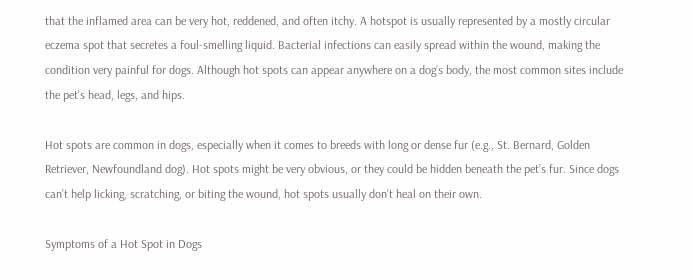that the inflamed area can be very hot, reddened, and often itchy. A hotspot is usually represented by a mostly circular eczema spot that secretes a foul-smelling liquid. Bacterial infections can easily spread within the wound, making the condition very painful for dogs. Although hot spots can appear anywhere on a dog’s body, the most common sites include the pet’s head, legs, and hips.

Hot spots are common in dogs, especially when it comes to breeds with long or dense fur (e.g., St. Bernard, Golden Retriever, Newfoundland dog). Hot spots might be very obvious, or they could be hidden beneath the pet’s fur. Since dogs can’t help licking, scratching, or biting the wound, hot spots usually don’t heal on their own.

Symptoms of a Hot Spot in Dogs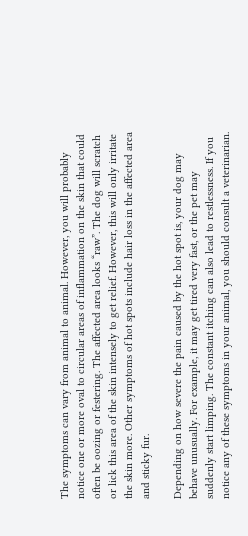The symptoms can vary from animal to animal. However, you will probably notice one or more oval to circular areas of inflammation on the skin that could often be oozing or festering. The affected area looks “raw”. The dog will scratch or lick this area of the skin intensely to get relief. However, this will only irritate the skin more. Other symptoms of hot spots include hair loss in the affected area and sticky fur.

Depending on how severe the pain caused by the hot spot is, your dog may behave unusually. For example, it may get tired very fast, or the pet may suddenly start limping. The constant itching can also lead to restlessness. If you notice any of these symptoms in your animal, you should consult a veterinarian.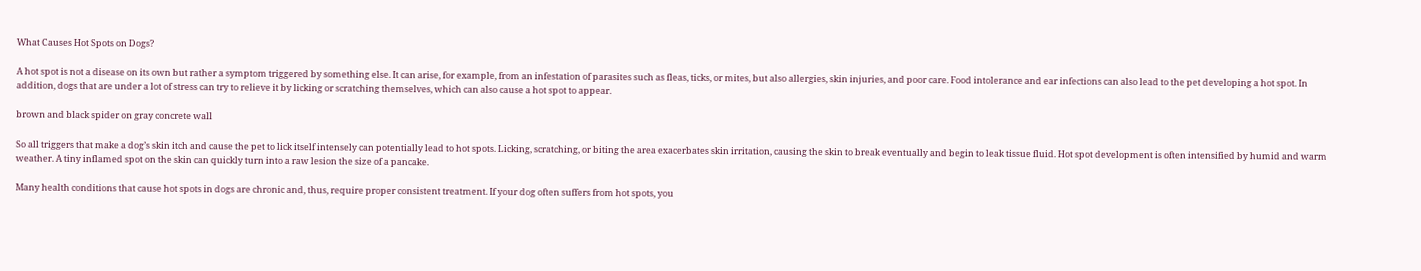What Causes Hot Spots on Dogs?

A hot spot is not a disease on its own but rather a symptom triggered by something else. It can arise, for example, from an infestation of parasites such as fleas, ticks, or mites, but also allergies, skin injuries, and poor care. Food intolerance and ear infections can also lead to the pet developing a hot spot. In addition, dogs that are under a lot of stress can try to relieve it by licking or scratching themselves, which can also cause a hot spot to appear.

brown and black spider on gray concrete wall

So all triggers that make a dog’s skin itch and cause the pet to lick itself intensely can potentially lead to hot spots. Licking, scratching, or biting the area exacerbates skin irritation, causing the skin to break eventually and begin to leak tissue fluid. Hot spot development is often intensified by humid and warm weather. A tiny inflamed spot on the skin can quickly turn into a raw lesion the size of a pancake.

Many health conditions that cause hot spots in dogs are chronic and, thus, require proper consistent treatment. If your dog often suffers from hot spots, you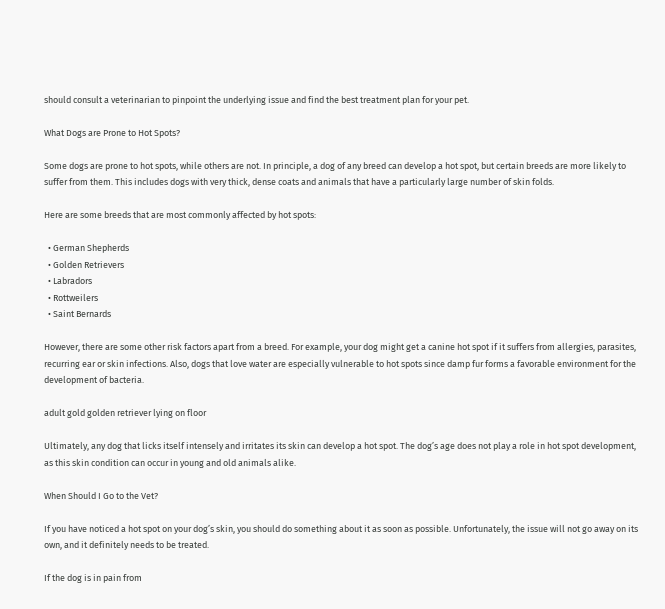should consult a veterinarian to pinpoint the underlying issue and find the best treatment plan for your pet.

What Dogs are Prone to Hot Spots?

Some dogs are prone to hot spots, while others are not. In principle, a dog of any breed can develop a hot spot, but certain breeds are more likely to suffer from them. This includes dogs with very thick, dense coats and animals that have a particularly large number of skin folds.

Here are some breeds that are most commonly affected by hot spots:

  • German Shepherds
  • Golden Retrievers
  • Labradors
  • Rottweilers
  • Saint Bernards

However, there are some other risk factors apart from a breed. For example, your dog might get a canine hot spot if it suffers from allergies, parasites, recurring ear or skin infections. Also, dogs that love water are especially vulnerable to hot spots since damp fur forms a favorable environment for the development of bacteria.

adult gold golden retriever lying on floor

Ultimately, any dog that licks itself intensely and irritates its skin can develop a hot spot. The dog’s age does not play a role in hot spot development, as this skin condition can occur in young and old animals alike.

When Should I Go to the Vet?

If you have noticed a hot spot on your dog’s skin, you should do something about it as soon as possible. Unfortunately, the issue will not go away on its own, and it definitely needs to be treated.

If the dog is in pain from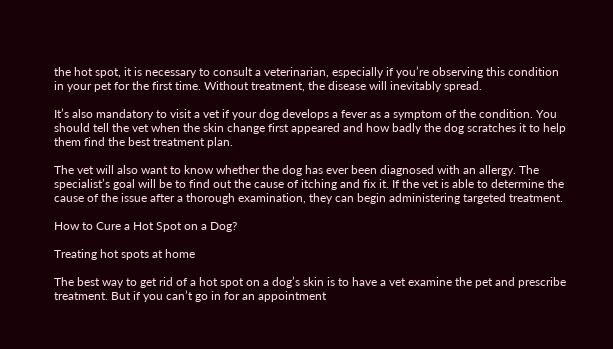the hot spot, it is necessary to consult a veterinarian, especially if you’re observing this condition in your pet for the first time. Without treatment, the disease will inevitably spread.

It’s also mandatory to visit a vet if your dog develops a fever as a symptom of the condition. You should tell the vet when the skin change first appeared and how badly the dog scratches it to help them find the best treatment plan.

The vet will also want to know whether the dog has ever been diagnosed with an allergy. The specialist’s goal will be to find out the cause of itching and fix it. If the vet is able to determine the cause of the issue after a thorough examination, they can begin administering targeted treatment.

How to Cure a Hot Spot on a Dog?

Treating hot spots at home

The best way to get rid of a hot spot on a dog’s skin is to have a vet examine the pet and prescribe treatment. But if you can’t go in for an appointment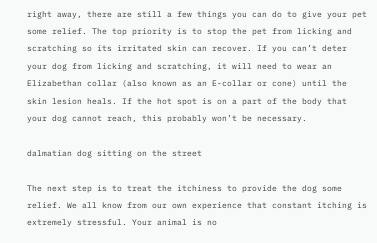right away, there are still a few things you can do to give your pet some relief. The top priority is to stop the pet from licking and scratching so its irritated skin can recover. If you can’t deter your dog from licking and scratching, it will need to wear an Elizabethan collar (also known as an E-collar or cone) until the skin lesion heals. If the hot spot is on a part of the body that your dog cannot reach, this probably won’t be necessary.

dalmatian dog sitting on the street

The next step is to treat the itchiness to provide the dog some relief. We all know from our own experience that constant itching is extremely stressful. Your animal is no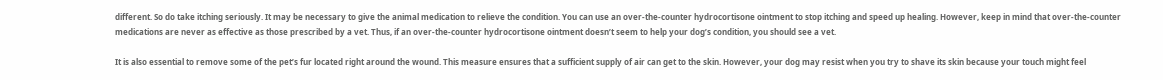different. So do take itching seriously. It may be necessary to give the animal medication to relieve the condition. You can use an over-the-counter hydrocortisone ointment to stop itching and speed up healing. However, keep in mind that over-the-counter medications are never as effective as those prescribed by a vet. Thus, if an over-the-counter hydrocortisone ointment doesn’t seem to help your dog’s condition, you should see a vet.

It is also essential to remove some of the pet’s fur located right around the wound. This measure ensures that a sufficient supply of air can get to the skin. However, your dog may resist when you try to shave its skin because your touch might feel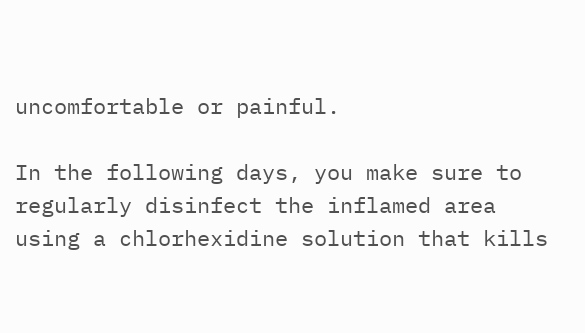uncomfortable or painful.

In the following days, you make sure to regularly disinfect the inflamed area using a chlorhexidine solution that kills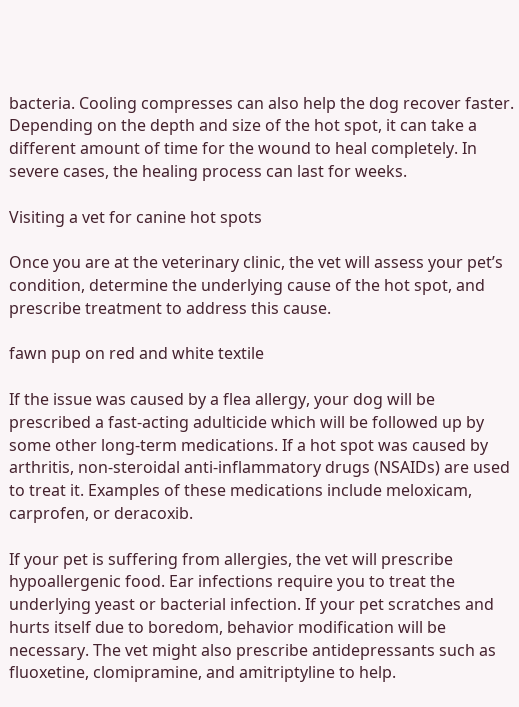bacteria. Cooling compresses can also help the dog recover faster. Depending on the depth and size of the hot spot, it can take a different amount of time for the wound to heal completely. In severe cases, the healing process can last for weeks.

Visiting a vet for canine hot spots

Once you are at the veterinary clinic, the vet will assess your pet’s condition, determine the underlying cause of the hot spot, and prescribe treatment to address this cause.

fawn pup on red and white textile

If the issue was caused by a flea allergy, your dog will be prescribed a fast-acting adulticide which will be followed up by some other long-term medications. If a hot spot was caused by arthritis, non-steroidal anti-inflammatory drugs (NSAIDs) are used to treat it. Examples of these medications include meloxicam, carprofen, or deracoxib.

If your pet is suffering from allergies, the vet will prescribe hypoallergenic food. Ear infections require you to treat the underlying yeast or bacterial infection. If your pet scratches and hurts itself due to boredom, behavior modification will be necessary. The vet might also prescribe antidepressants such as fluoxetine, clomipramine, and amitriptyline to help.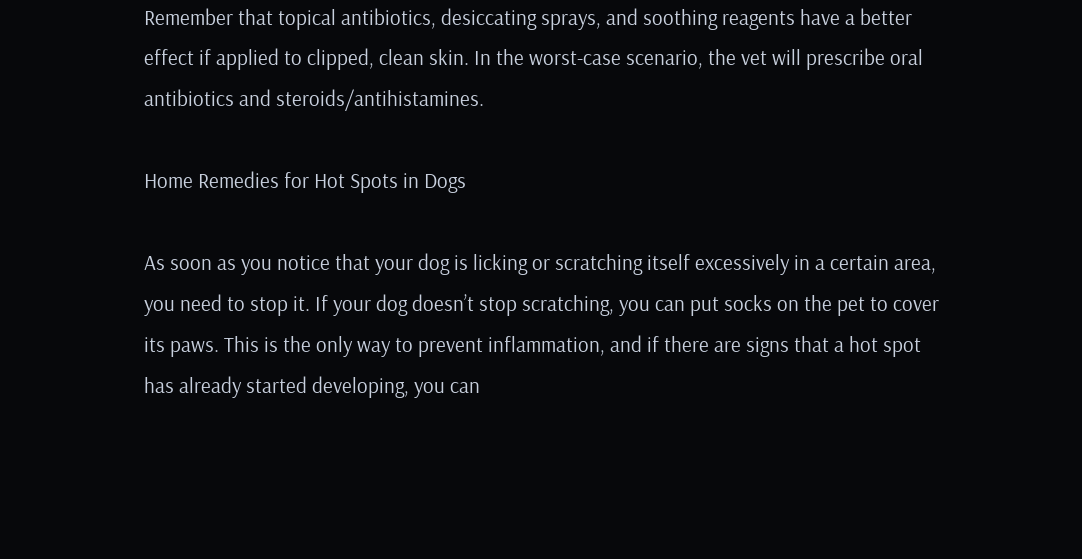Remember that topical antibiotics, desiccating sprays, and soothing reagents have a better effect if applied to clipped, clean skin. In the worst-case scenario, the vet will prescribe oral antibiotics and steroids/antihistamines.

Home Remedies for Hot Spots in Dogs

As soon as you notice that your dog is licking or scratching itself excessively in a certain area, you need to stop it. If your dog doesn’t stop scratching, you can put socks on the pet to cover its paws. This is the only way to prevent inflammation, and if there are signs that a hot spot has already started developing, you can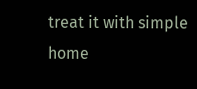treat it with simple home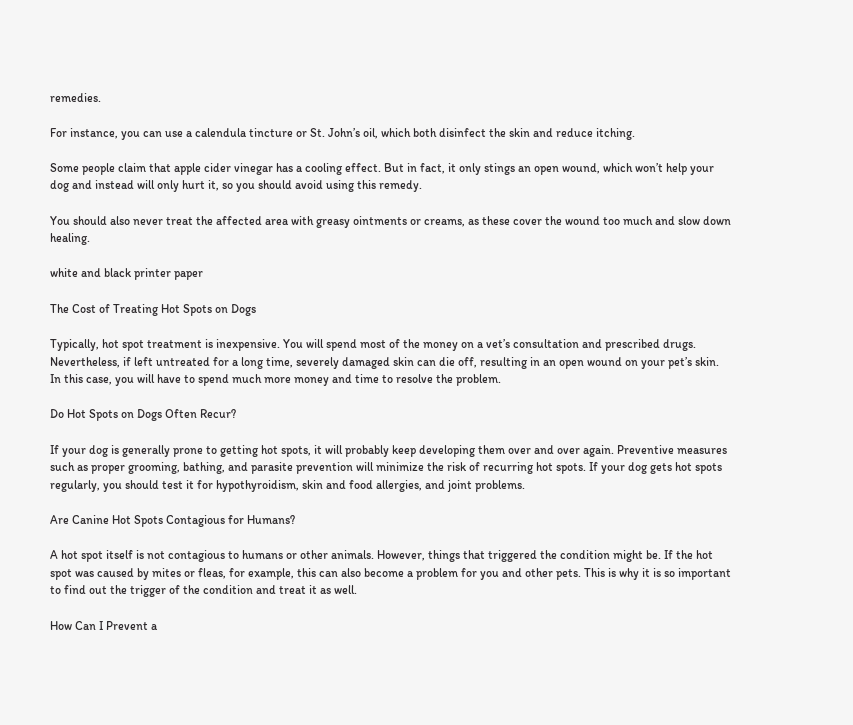remedies.

For instance, you can use a calendula tincture or St. John’s oil, which both disinfect the skin and reduce itching.

Some people claim that apple cider vinegar has a cooling effect. But in fact, it only stings an open wound, which won’t help your dog and instead will only hurt it, so you should avoid using this remedy.

You should also never treat the affected area with greasy ointments or creams, as these cover the wound too much and slow down healing.

white and black printer paper

The Cost of Treating Hot Spots on Dogs

Typically, hot spot treatment is inexpensive. You will spend most of the money on a vet’s consultation and prescribed drugs. Nevertheless, if left untreated for a long time, severely damaged skin can die off, resulting in an open wound on your pet’s skin. In this case, you will have to spend much more money and time to resolve the problem.

Do Hot Spots on Dogs Often Recur?

If your dog is generally prone to getting hot spots, it will probably keep developing them over and over again. Preventive measures such as proper grooming, bathing, and parasite prevention will minimize the risk of recurring hot spots. If your dog gets hot spots regularly, you should test it for hypothyroidism, skin and food allergies, and joint problems.

Are Canine Hot Spots Contagious for Humans?

A hot spot itself is not contagious to humans or other animals. However, things that triggered the condition might be. If the hot spot was caused by mites or fleas, for example, this can also become a problem for you and other pets. This is why it is so important to find out the trigger of the condition and treat it as well.

How Can I Prevent a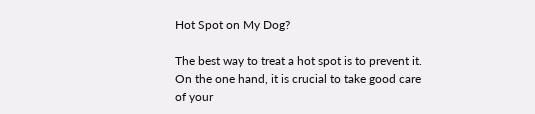Hot Spot on My Dog?

The best way to treat a hot spot is to prevent it. On the one hand, it is crucial to take good care of your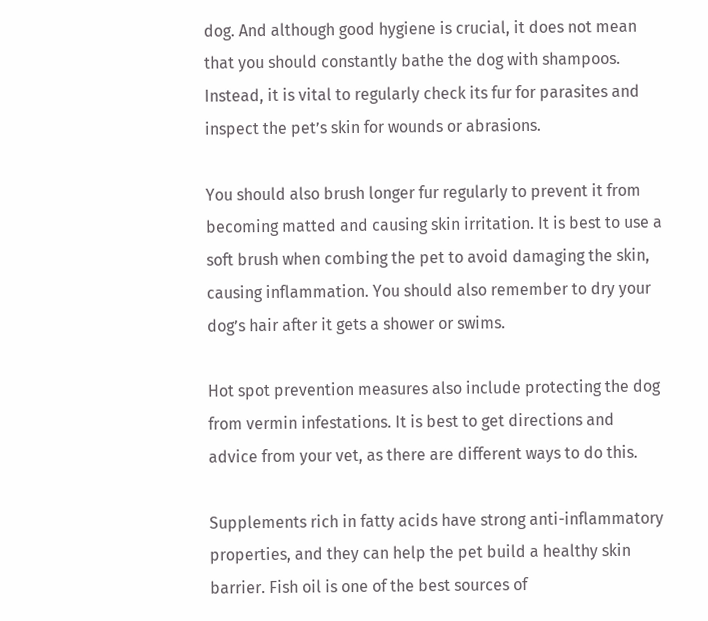dog. And although good hygiene is crucial, it does not mean that you should constantly bathe the dog with shampoos. Instead, it is vital to regularly check its fur for parasites and inspect the pet’s skin for wounds or abrasions.

You should also brush longer fur regularly to prevent it from becoming matted and causing skin irritation. It is best to use a soft brush when combing the pet to avoid damaging the skin, causing inflammation. You should also remember to dry your dog’s hair after it gets a shower or swims.

Hot spot prevention measures also include protecting the dog from vermin infestations. It is best to get directions and advice from your vet, as there are different ways to do this.

Supplements rich in fatty acids have strong anti-inflammatory properties, and they can help the pet build a healthy skin barrier. Fish oil is one of the best sources of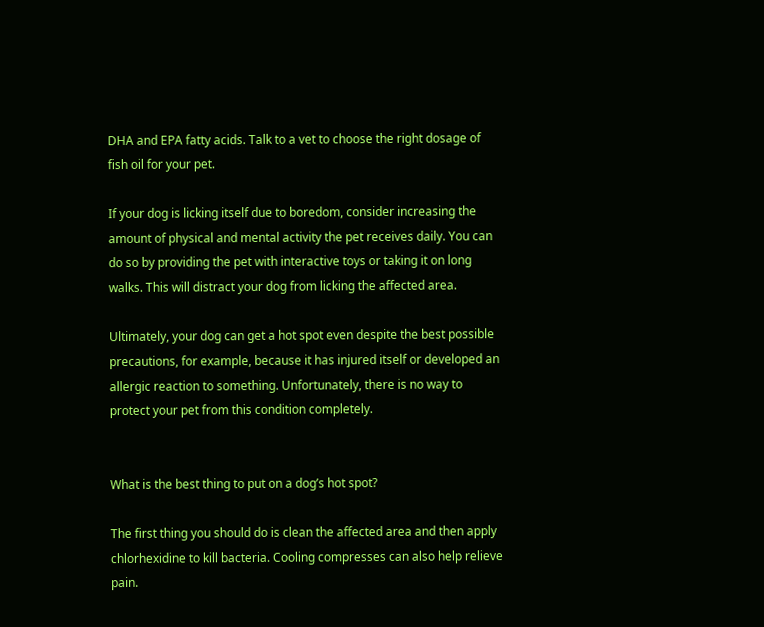DHA and EPA fatty acids. Talk to a vet to choose the right dosage of fish oil for your pet.

If your dog is licking itself due to boredom, consider increasing the amount of physical and mental activity the pet receives daily. You can do so by providing the pet with interactive toys or taking it on long walks. This will distract your dog from licking the affected area.

Ultimately, your dog can get a hot spot even despite the best possible precautions, for example, because it has injured itself or developed an allergic reaction to something. Unfortunately, there is no way to protect your pet from this condition completely.


What is the best thing to put on a dog’s hot spot?

The first thing you should do is clean the affected area and then apply chlorhexidine to kill bacteria. Cooling compresses can also help relieve pain.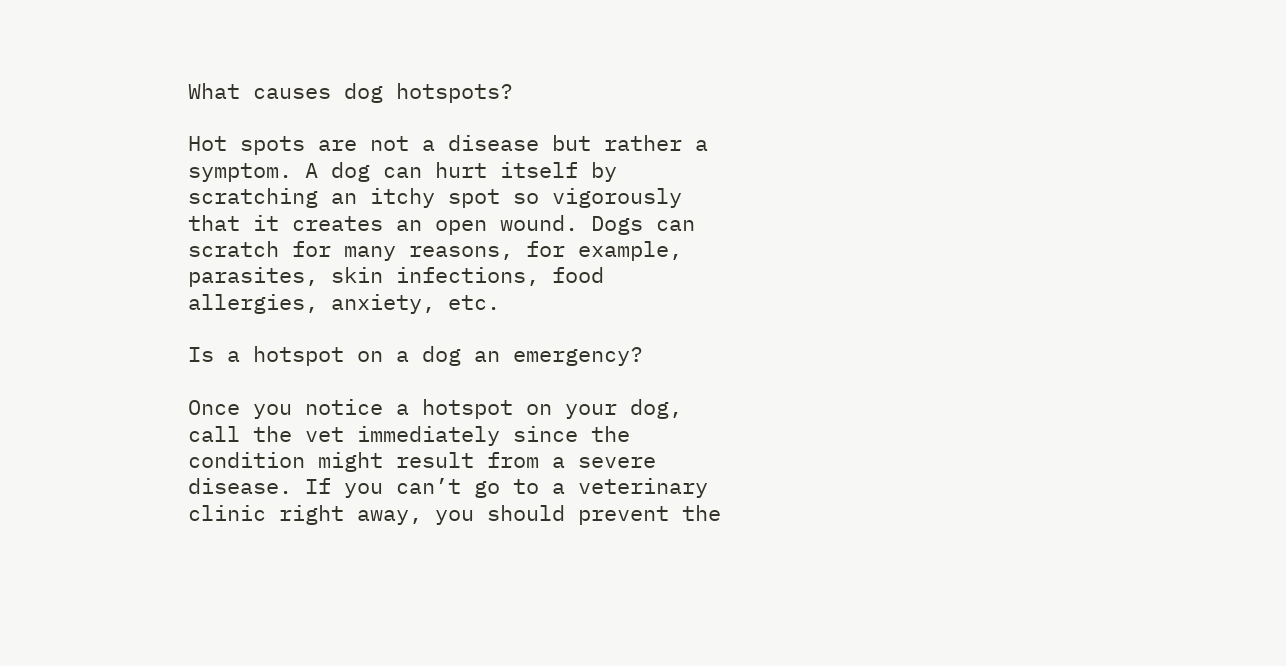What causes dog hotspots?

Hot spots are not a disease but rather a symptom. A dog can hurt itself by scratching an itchy spot so vigorously that it creates an open wound. Dogs can scratch for many reasons, for example, parasites, skin infections, food allergies, anxiety, etc.

Is a hotspot on a dog an emergency?

Once you notice a hotspot on your dog, call the vet immediately since the condition might result from a severe disease. If you can’t go to a veterinary clinic right away, you should prevent the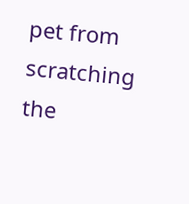pet from scratching the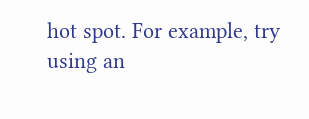hot spot. For example, try using an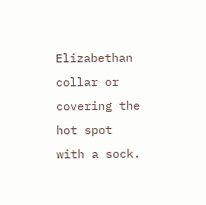Elizabethan collar or covering the hot spot with a sock.